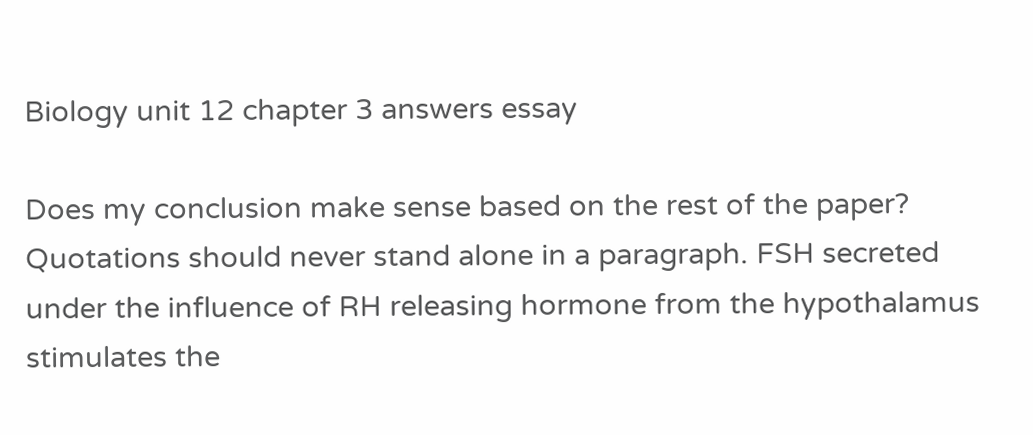Biology unit 12 chapter 3 answers essay

Does my conclusion make sense based on the rest of the paper? Quotations should never stand alone in a paragraph. FSH secreted under the influence of RH releasing hormone from the hypothalamus stimulates the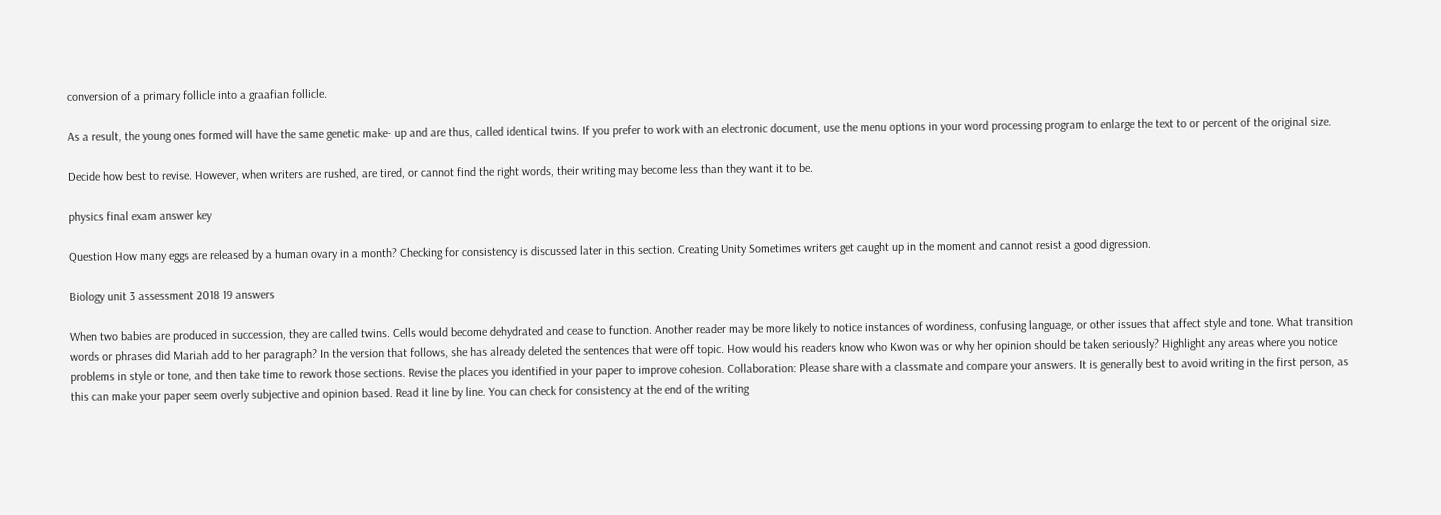conversion of a primary follicle into a graafian follicle.

As a result, the young ones formed will have the same genetic make- up and are thus, called identical twins. If you prefer to work with an electronic document, use the menu options in your word processing program to enlarge the text to or percent of the original size.

Decide how best to revise. However, when writers are rushed, are tired, or cannot find the right words, their writing may become less than they want it to be.

physics final exam answer key

Question How many eggs are released by a human ovary in a month? Checking for consistency is discussed later in this section. Creating Unity Sometimes writers get caught up in the moment and cannot resist a good digression.

Biology unit 3 assessment 2018 19 answers

When two babies are produced in succession, they are called twins. Cells would become dehydrated and cease to function. Another reader may be more likely to notice instances of wordiness, confusing language, or other issues that affect style and tone. What transition words or phrases did Mariah add to her paragraph? In the version that follows, she has already deleted the sentences that were off topic. How would his readers know who Kwon was or why her opinion should be taken seriously? Highlight any areas where you notice problems in style or tone, and then take time to rework those sections. Revise the places you identified in your paper to improve cohesion. Collaboration: Please share with a classmate and compare your answers. It is generally best to avoid writing in the first person, as this can make your paper seem overly subjective and opinion based. Read it line by line. You can check for consistency at the end of the writing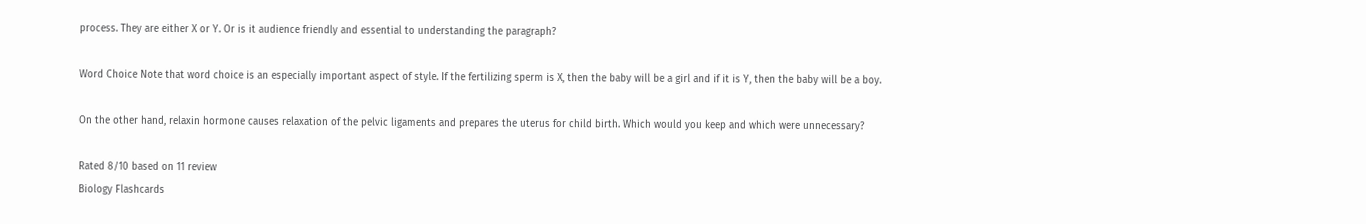process. They are either X or Y. Or is it audience friendly and essential to understanding the paragraph?

Word Choice Note that word choice is an especially important aspect of style. If the fertilizing sperm is X, then the baby will be a girl and if it is Y, then the baby will be a boy.

On the other hand, relaxin hormone causes relaxation of the pelvic ligaments and prepares the uterus for child birth. Which would you keep and which were unnecessary?

Rated 8/10 based on 11 review
Biology Flashcards